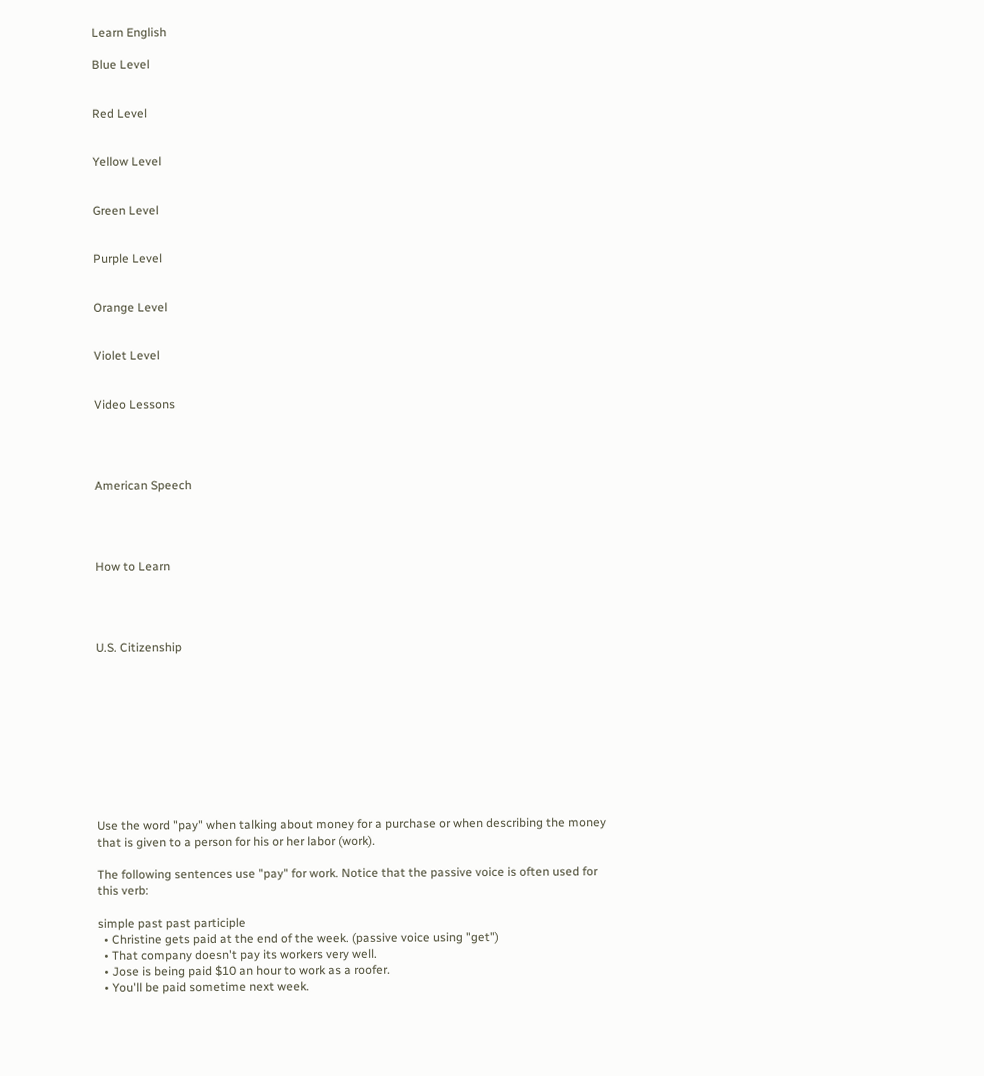Learn English

Blue Level


Red Level


Yellow Level


Green Level


Purple Level


Orange Level


Violet Level


Video Lessons




American Speech




How to Learn




U.S. Citizenship










Use the word "pay" when talking about money for a purchase or when describing the money that is given to a person for his or her labor (work).

The following sentences use "pay" for work. Notice that the passive voice is often used for this verb:

simple past past participle
  • Christine gets paid at the end of the week. (passive voice using "get")
  • That company doesn't pay its workers very well.
  • Jose is being paid $10 an hour to work as a roofer.
  • You'll be paid sometime next week.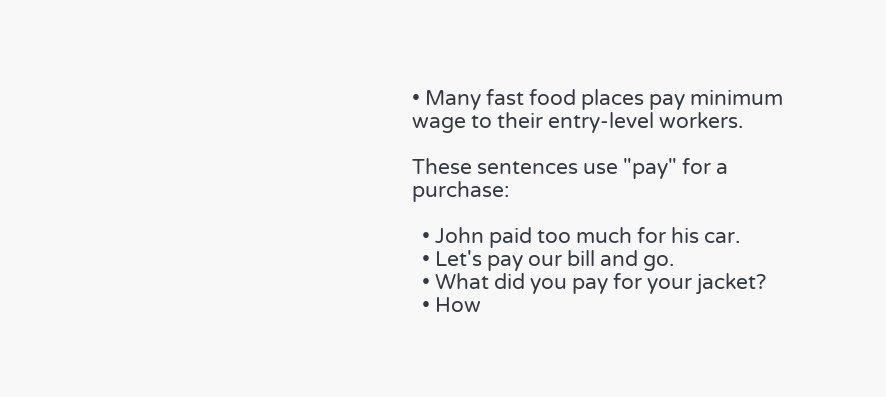• Many fast food places pay minimum wage to their entry-level workers.

These sentences use "pay" for a purchase:

  • John paid too much for his car.
  • Let's pay our bill and go.
  • What did you pay for your jacket?
  • How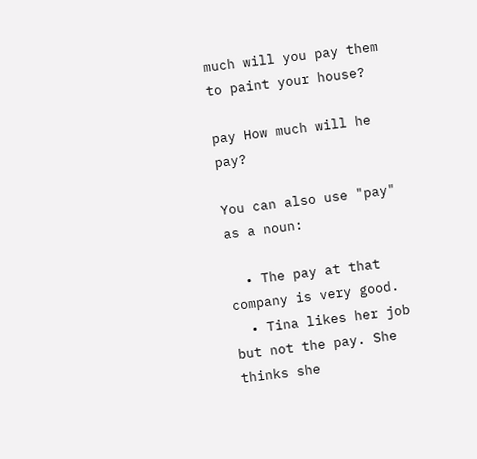much will you pay them to paint your house?

pay How much will he pay?

You can also use "pay" as a noun:

  • The pay at that company is very good.
  • Tina likes her job but not the pay. She thinks she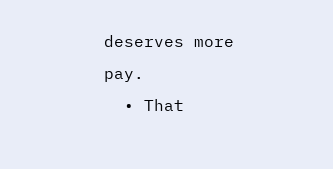deserves more pay.
  • That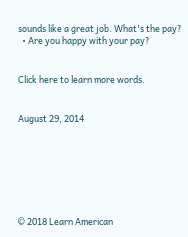sounds like a great job. What's the pay?
  • Are you happy with your pay?


Click here to learn more words.


August 29, 2014







© 2018 Learn American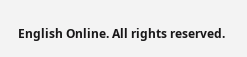English Online. All rights reserved.